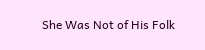She Was Not of His Folk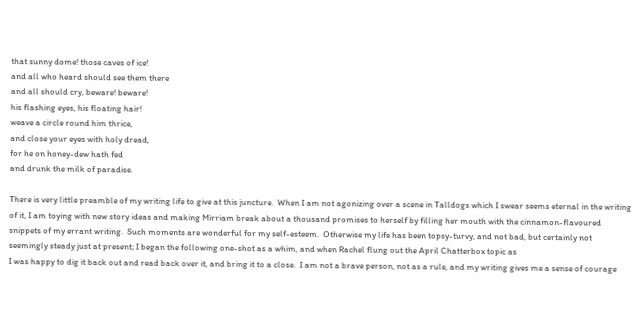that sunny dome! those caves of ice!
and all who heard should see them there
and all should cry, beware! beware!
his flashing eyes, his floating hair!
weave a circle round him thrice,
and close your eyes with holy dread,
for he on honey-dew hath fed
and drunk the milk of paradise.

There is very little preamble of my writing life to give at this juncture.  When I am not agonizing over a scene in Talldogs which I swear seems eternal in the writing of it, I am toying with new story ideas and making Mirriam break about a thousand promises to herself by filling her mouth with the cinnamon-flavoured snippets of my errant writing.  Such moments are wonderful for my self-esteem.  Otherwise my life has been topsy-turvy, and not bad, but certainly not seemingly steady just at present; I began the following one-shot as a whim, and when Rachel flung out the April Chatterbox topic as
I was happy to dig it back out and read back over it, and bring it to a close.  I am not a brave person, not as a rule, and my writing gives me a sense of courage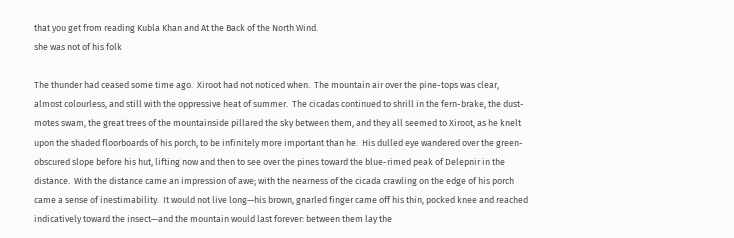that you get from reading Kubla Khan and At the Back of the North Wind.
she was not of his folk

The thunder had ceased some time ago.  Xiroot had not noticed when.  The mountain air over the pine-tops was clear, almost colourless, and still with the oppressive heat of summer.  The cicadas continued to shrill in the fern-brake, the dust-motes swam, the great trees of the mountainside pillared the sky between them, and they all seemed to Xiroot, as he knelt upon the shaded floorboards of his porch, to be infinitely more important than he.  His dulled eye wandered over the green-obscured slope before his hut, lifting now and then to see over the pines toward the blue-rimed peak of Delepnir in the distance.  With the distance came an impression of awe; with the nearness of the cicada crawling on the edge of his porch came a sense of inestimability.  It would not live long—his brown, gnarled finger came off his thin, pocked knee and reached indicatively toward the insect—and the mountain would last forever: between them lay the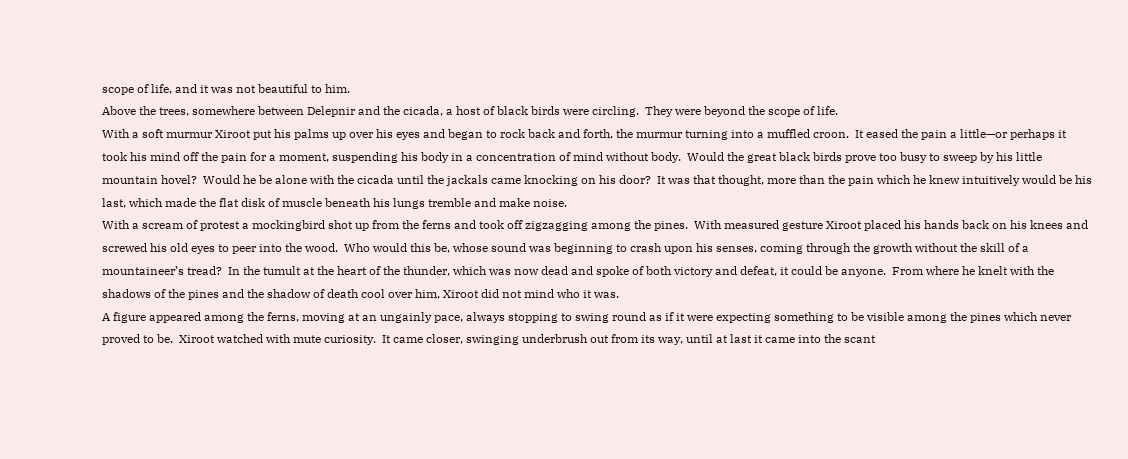scope of life, and it was not beautiful to him.
Above the trees, somewhere between Delepnir and the cicada, a host of black birds were circling.  They were beyond the scope of life.
With a soft murmur Xiroot put his palms up over his eyes and began to rock back and forth, the murmur turning into a muffled croon.  It eased the pain a little—or perhaps it took his mind off the pain for a moment, suspending his body in a concentration of mind without body.  Would the great black birds prove too busy to sweep by his little mountain hovel?  Would he be alone with the cicada until the jackals came knocking on his door?  It was that thought, more than the pain which he knew intuitively would be his last, which made the flat disk of muscle beneath his lungs tremble and make noise.
With a scream of protest a mockingbird shot up from the ferns and took off zigzagging among the pines.  With measured gesture Xiroot placed his hands back on his knees and screwed his old eyes to peer into the wood.  Who would this be, whose sound was beginning to crash upon his senses, coming through the growth without the skill of a mountaineer’s tread?  In the tumult at the heart of the thunder, which was now dead and spoke of both victory and defeat, it could be anyone.  From where he knelt with the shadows of the pines and the shadow of death cool over him, Xiroot did not mind who it was.
A figure appeared among the ferns, moving at an ungainly pace, always stopping to swing round as if it were expecting something to be visible among the pines which never proved to be.  Xiroot watched with mute curiosity.  It came closer, swinging underbrush out from its way, until at last it came into the scant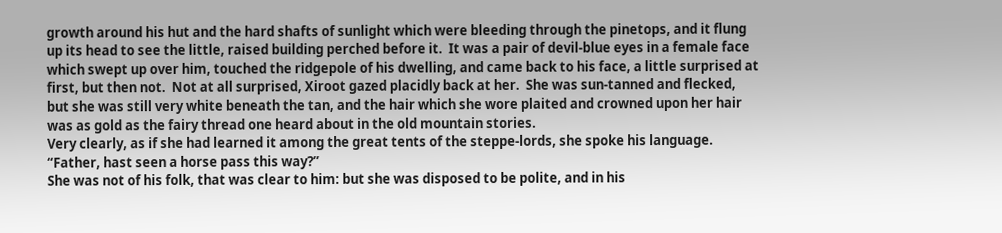growth around his hut and the hard shafts of sunlight which were bleeding through the pinetops, and it flung up its head to see the little, raised building perched before it.  It was a pair of devil-blue eyes in a female face which swept up over him, touched the ridgepole of his dwelling, and came back to his face, a little surprised at first, but then not.  Not at all surprised, Xiroot gazed placidly back at her.  She was sun-tanned and flecked, but she was still very white beneath the tan, and the hair which she wore plaited and crowned upon her hair was as gold as the fairy thread one heard about in the old mountain stories.
Very clearly, as if she had learned it among the great tents of the steppe-lords, she spoke his language.  “Father, hast seen a horse pass this way?”
She was not of his folk, that was clear to him: but she was disposed to be polite, and in his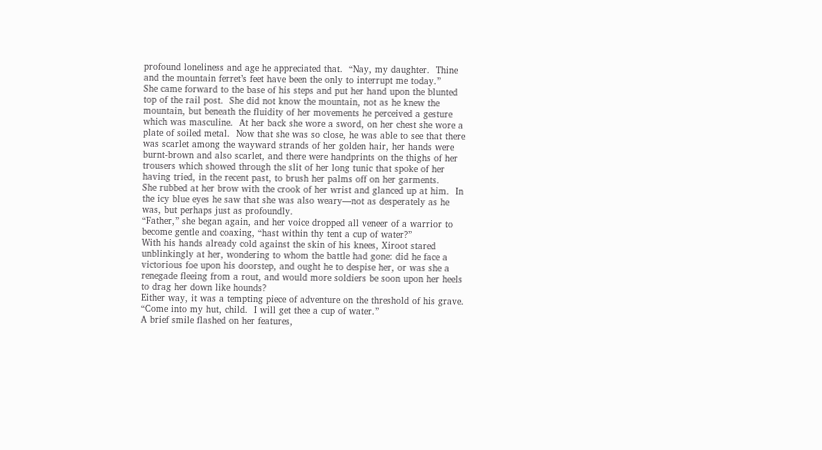profound loneliness and age he appreciated that.  “Nay, my daughter.  Thine and the mountain ferret’s feet have been the only to interrupt me today.”
She came forward to the base of his steps and put her hand upon the blunted top of the rail post.  She did not know the mountain, not as he knew the mountain, but beneath the fluidity of her movements he perceived a gesture which was masculine.  At her back she wore a sword, on her chest she wore a plate of soiled metal.  Now that she was so close, he was able to see that there was scarlet among the wayward strands of her golden hair, her hands were burnt-brown and also scarlet, and there were handprints on the thighs of her trousers which showed through the slit of her long tunic that spoke of her having tried, in the recent past, to brush her palms off on her garments.
She rubbed at her brow with the crook of her wrist and glanced up at him.  In the icy blue eyes he saw that she was also weary—not as desperately as he was, but perhaps just as profoundly.
“Father,” she began again, and her voice dropped all veneer of a warrior to become gentle and coaxing, “hast within thy tent a cup of water?”
With his hands already cold against the skin of his knees, Xiroot stared unblinkingly at her, wondering to whom the battle had gone: did he face a victorious foe upon his doorstep, and ought he to despise her, or was she a renegade fleeing from a rout, and would more soldiers be soon upon her heels to drag her down like hounds?
Either way, it was a tempting piece of adventure on the threshold of his grave.
“Come into my hut, child.  I will get thee a cup of water.”
A brief smile flashed on her features,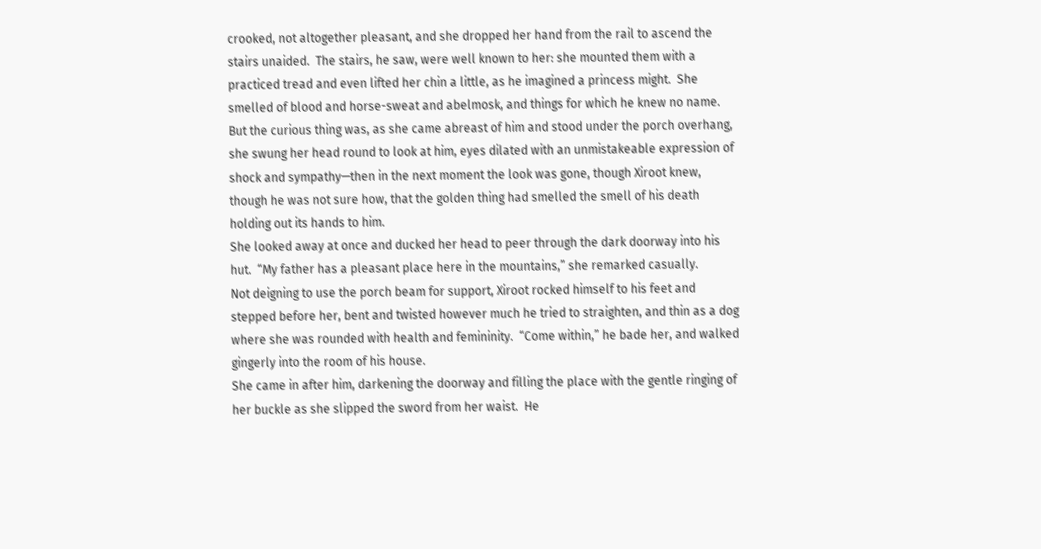crooked, not altogether pleasant, and she dropped her hand from the rail to ascend the stairs unaided.  The stairs, he saw, were well known to her: she mounted them with a practiced tread and even lifted her chin a little, as he imagined a princess might.  She smelled of blood and horse-sweat and abelmosk, and things for which he knew no name.  But the curious thing was, as she came abreast of him and stood under the porch overhang, she swung her head round to look at him, eyes dilated with an unmistakeable expression of shock and sympathy—then in the next moment the look was gone, though Xiroot knew, though he was not sure how, that the golden thing had smelled the smell of his death holding out its hands to him.
She looked away at once and ducked her head to peer through the dark doorway into his hut.  “My father has a pleasant place here in the mountains,” she remarked casually.
Not deigning to use the porch beam for support, Xiroot rocked himself to his feet and stepped before her, bent and twisted however much he tried to straighten, and thin as a dog where she was rounded with health and femininity.  “Come within,” he bade her, and walked gingerly into the room of his house.
She came in after him, darkening the doorway and filling the place with the gentle ringing of her buckle as she slipped the sword from her waist.  He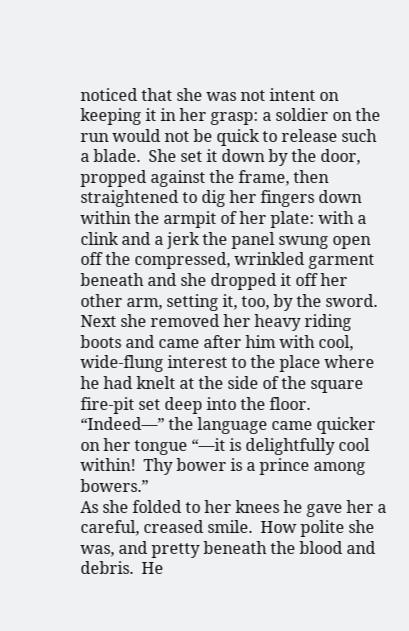noticed that she was not intent on keeping it in her grasp: a soldier on the run would not be quick to release such a blade.  She set it down by the door, propped against the frame, then straightened to dig her fingers down within the armpit of her plate: with a clink and a jerk the panel swung open off the compressed, wrinkled garment beneath and she dropped it off her other arm, setting it, too, by the sword.  Next she removed her heavy riding boots and came after him with cool, wide-flung interest to the place where he had knelt at the side of the square fire-pit set deep into the floor.
“Indeed—” the language came quicker on her tongue “—it is delightfully cool within!  Thy bower is a prince among bowers.”
As she folded to her knees he gave her a careful, creased smile.  How polite she was, and pretty beneath the blood and debris.  He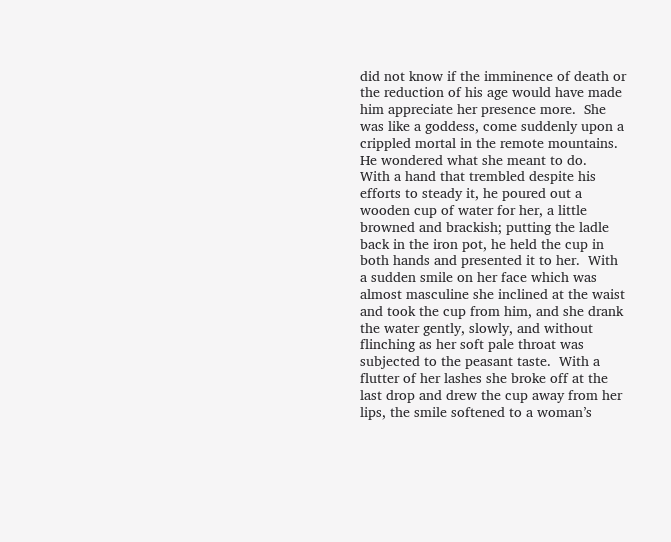did not know if the imminence of death or the reduction of his age would have made him appreciate her presence more.  She was like a goddess, come suddenly upon a crippled mortal in the remote mountains.  He wondered what she meant to do.
With a hand that trembled despite his efforts to steady it, he poured out a wooden cup of water for her, a little browned and brackish; putting the ladle back in the iron pot, he held the cup in both hands and presented it to her.  With a sudden smile on her face which was almost masculine she inclined at the waist and took the cup from him, and she drank the water gently, slowly, and without flinching as her soft pale throat was subjected to the peasant taste.  With a flutter of her lashes she broke off at the last drop and drew the cup away from her lips, the smile softened to a woman’s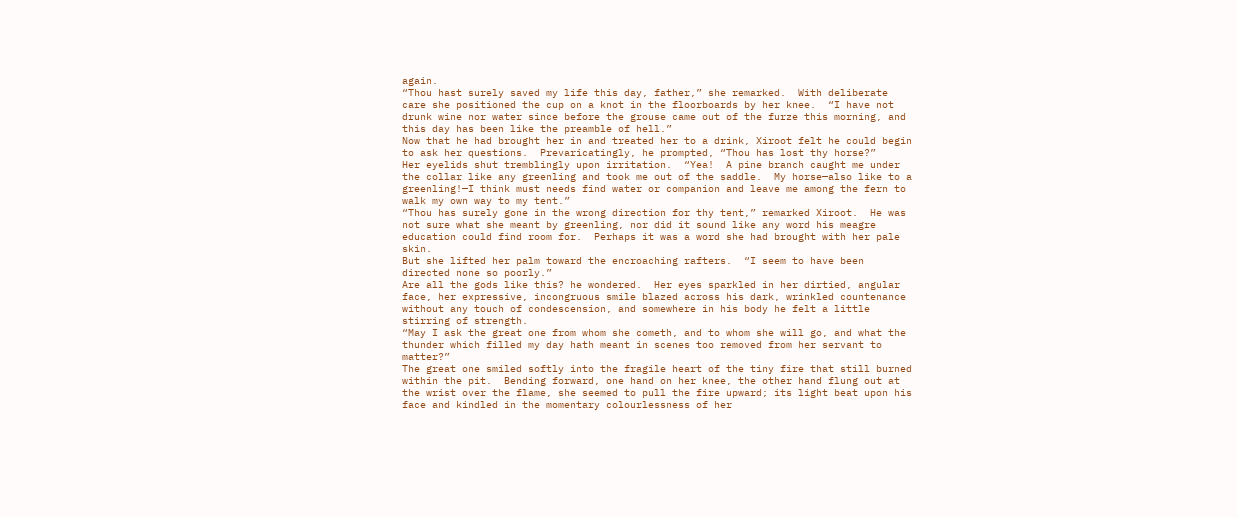again.
“Thou hast surely saved my life this day, father,” she remarked.  With deliberate care she positioned the cup on a knot in the floorboards by her knee.  “I have not drunk wine nor water since before the grouse came out of the furze this morning, and this day has been like the preamble of hell.”
Now that he had brought her in and treated her to a drink, Xiroot felt he could begin to ask her questions.  Prevaricatingly, he prompted, “Thou has lost thy horse?”
Her eyelids shut tremblingly upon irritation.  “Yea!  A pine branch caught me under the collar like any greenling and took me out of the saddle.  My horse—also like to a greenling!—I think must needs find water or companion and leave me among the fern to walk my own way to my tent.”
“Thou has surely gone in the wrong direction for thy tent,” remarked Xiroot.  He was not sure what she meant by greenling, nor did it sound like any word his meagre education could find room for.  Perhaps it was a word she had brought with her pale skin.
But she lifted her palm toward the encroaching rafters.  “I seem to have been directed none so poorly.”
Are all the gods like this? he wondered.  Her eyes sparkled in her dirtied, angular face, her expressive, incongruous smile blazed across his dark, wrinkled countenance without any touch of condescension, and somewhere in his body he felt a little stirring of strength.
“May I ask the great one from whom she cometh, and to whom she will go, and what the thunder which filled my day hath meant in scenes too removed from her servant to matter?”
The great one smiled softly into the fragile heart of the tiny fire that still burned within the pit.  Bending forward, one hand on her knee, the other hand flung out at the wrist over the flame, she seemed to pull the fire upward; its light beat upon his face and kindled in the momentary colourlessness of her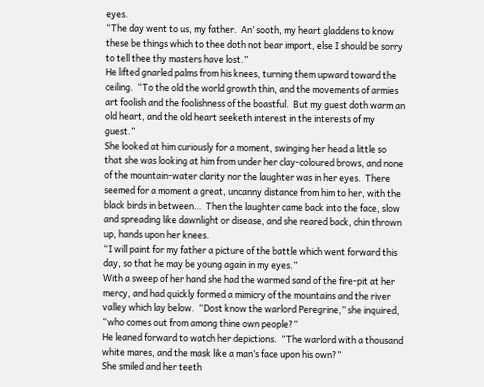eyes.
“The day went to us, my father.  An’ sooth, my heart gladdens to know these be things which to thee doth not bear import, else I should be sorry to tell thee thy masters have lost.”
He lifted gnarled palms from his knees, turning them upward toward the ceiling.  “To the old the world growth thin, and the movements of armies art foolish and the foolishness of the boastful.  But my guest doth warm an old heart, and the old heart seeketh interest in the interests of my guest.”
She looked at him curiously for a moment, swinging her head a little so that she was looking at him from under her clay-coloured brows, and none of the mountain-water clarity nor the laughter was in her eyes.  There seemed for a moment a great, uncanny distance from him to her, with the black birds in between…  Then the laughter came back into the face, slow and spreading like dawnlight or disease, and she reared back, chin thrown up, hands upon her knees.
“I will paint for my father a picture of the battle which went forward this day, so that he may be young again in my eyes.”
With a sweep of her hand she had the warmed sand of the fire-pit at her mercy, and had quickly formed a mimicry of the mountains and the river valley which lay below.  “Dost know the warlord Peregrine,” she inquired, “who comes out from among thine own people?”
He leaned forward to watch her depictions.  “The warlord with a thousand white mares, and the mask like a man’s face upon his own?”
She smiled and her teeth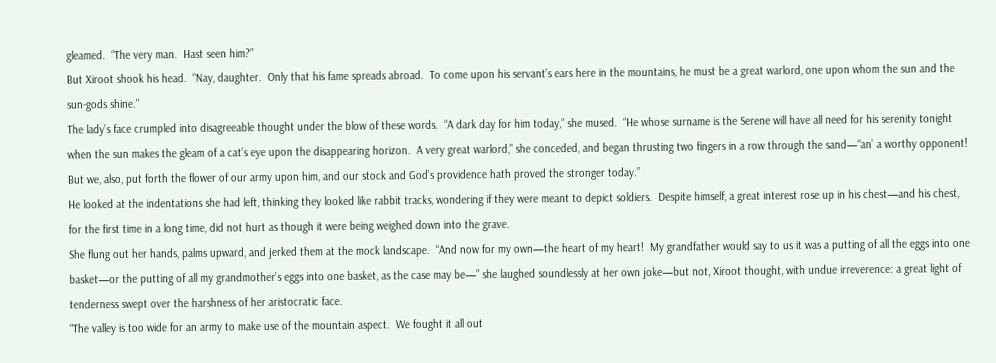gleamed.  “The very man.  Hast seen him?”
But Xiroot shook his head.  “Nay, daughter.  Only that his fame spreads abroad.  To come upon his servant’s ears here in the mountains, he must be a great warlord, one upon whom the sun and the sun-gods shine.”
The lady’s face crumpled into disagreeable thought under the blow of these words.  “A dark day for him today,” she mused.  “He whose surname is the Serene will have all need for his serenity tonight when the sun makes the gleam of a cat’s eye upon the disappearing horizon.  A very great warlord,” she conceded, and began thrusting two fingers in a row through the sand—“an’ a worthy opponent!  But we, also, put forth the flower of our army upon him, and our stock and God’s providence hath proved the stronger today.”
He looked at the indentations she had left, thinking they looked like rabbit tracks, wondering if they were meant to depict soldiers.  Despite himself, a great interest rose up in his chest—and his chest, for the first time in a long time, did not hurt as though it were being weighed down into the grave.
She flung out her hands, palms upward, and jerked them at the mock landscape.  “And now for my own—the heart of my heart!  My grandfather would say to us it was a putting of all the eggs into one basket—or the putting of all my grandmother’s eggs into one basket, as the case may be—” she laughed soundlessly at her own joke—but not, Xiroot thought, with undue irreverence: a great light of tenderness swept over the harshness of her aristocratic face.
“The valley is too wide for an army to make use of the mountain aspect.  We fought it all out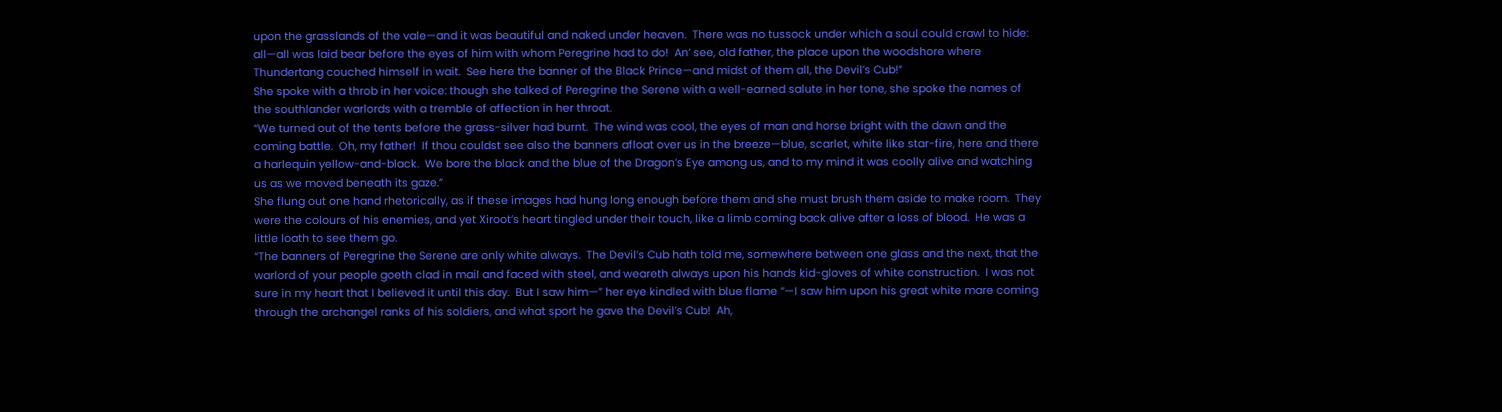upon the grasslands of the vale—and it was beautiful and naked under heaven.  There was no tussock under which a soul could crawl to hide: all—all was laid bear before the eyes of him with whom Peregrine had to do!  An’ see, old father, the place upon the woodshore where Thundertang couched himself in wait.  See here the banner of the Black Prince—and midst of them all, the Devil’s Cub!”
She spoke with a throb in her voice: though she talked of Peregrine the Serene with a well-earned salute in her tone, she spoke the names of the southlander warlords with a tremble of affection in her throat.
“We turned out of the tents before the grass-silver had burnt.  The wind was cool, the eyes of man and horse bright with the dawn and the coming battle.  Oh, my father!  If thou couldst see also the banners afloat over us in the breeze—blue, scarlet, white like star-fire, here and there a harlequin yellow-and-black.  We bore the black and the blue of the Dragon’s Eye among us, and to my mind it was coolly alive and watching us as we moved beneath its gaze.”
She flung out one hand rhetorically, as if these images had hung long enough before them and she must brush them aside to make room.  They were the colours of his enemies, and yet Xiroot’s heart tingled under their touch, like a limb coming back alive after a loss of blood.  He was a little loath to see them go.
“The banners of Peregrine the Serene are only white always.  The Devil’s Cub hath told me, somewhere between one glass and the next, that the warlord of your people goeth clad in mail and faced with steel, and weareth always upon his hands kid-gloves of white construction.  I was not sure in my heart that I believed it until this day.  But I saw him—” her eye kindled with blue flame “—I saw him upon his great white mare coming through the archangel ranks of his soldiers, and what sport he gave the Devil’s Cub!  Ah,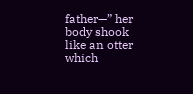father—” her body shook like an otter which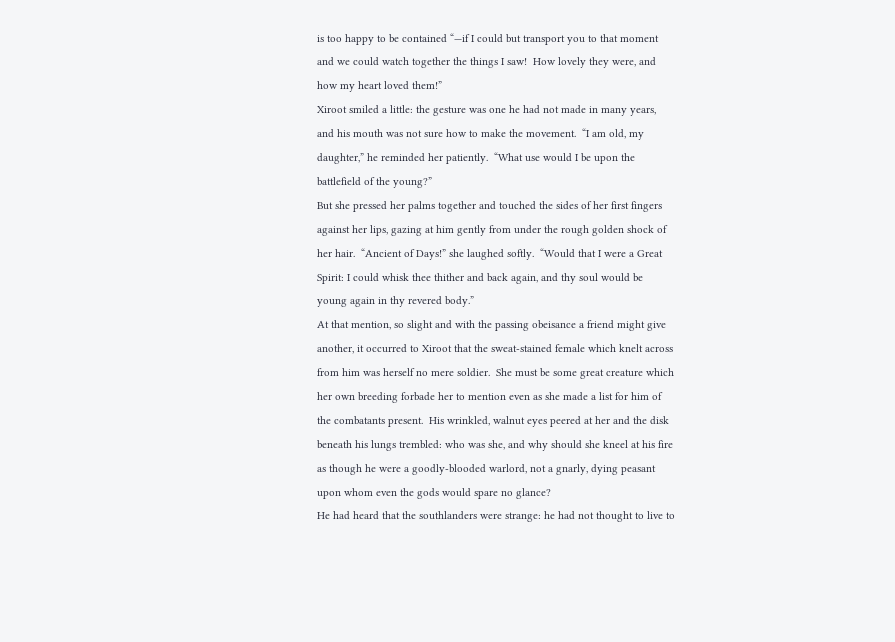is too happy to be contained “—if I could but transport you to that moment and we could watch together the things I saw!  How lovely they were, and how my heart loved them!”
Xiroot smiled a little: the gesture was one he had not made in many years, and his mouth was not sure how to make the movement.  “I am old, my daughter,” he reminded her patiently.  “What use would I be upon the battlefield of the young?”
But she pressed her palms together and touched the sides of her first fingers against her lips, gazing at him gently from under the rough golden shock of her hair.  “Ancient of Days!” she laughed softly.  “Would that I were a Great Spirit: I could whisk thee thither and back again, and thy soul would be young again in thy revered body.”
At that mention, so slight and with the passing obeisance a friend might give another, it occurred to Xiroot that the sweat-stained female which knelt across from him was herself no mere soldier.  She must be some great creature which her own breeding forbade her to mention even as she made a list for him of the combatants present.  His wrinkled, walnut eyes peered at her and the disk beneath his lungs trembled: who was she, and why should she kneel at his fire as though he were a goodly-blooded warlord, not a gnarly, dying peasant upon whom even the gods would spare no glance?
He had heard that the southlanders were strange: he had not thought to live to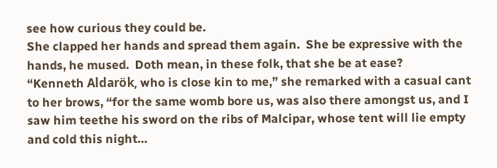see how curious they could be.
She clapped her hands and spread them again.  She be expressive with the hands, he mused.  Doth mean, in these folk, that she be at ease?
“Kenneth Aldarök, who is close kin to me,” she remarked with a casual cant to her brows, “for the same womb bore us, was also there amongst us, and I saw him teethe his sword on the ribs of Malcipar, whose tent will lie empty and cold this night…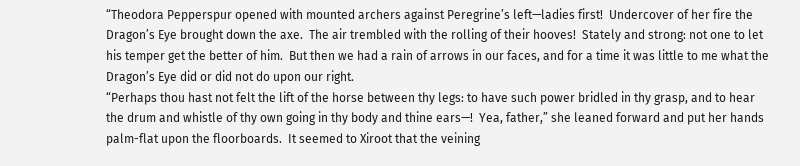“Theodora Pepperspur opened with mounted archers against Peregrine’s left—ladies first!  Undercover of her fire the Dragon’s Eye brought down the axe.  The air trembled with the rolling of their hooves!  Stately and strong: not one to let his temper get the better of him.  But then we had a rain of arrows in our faces, and for a time it was little to me what the Dragon’s Eye did or did not do upon our right.
“Perhaps thou hast not felt the lift of the horse between thy legs: to have such power bridled in thy grasp, and to hear the drum and whistle of thy own going in thy body and thine ears—!  Yea, father,” she leaned forward and put her hands palm-flat upon the floorboards.  It seemed to Xiroot that the veining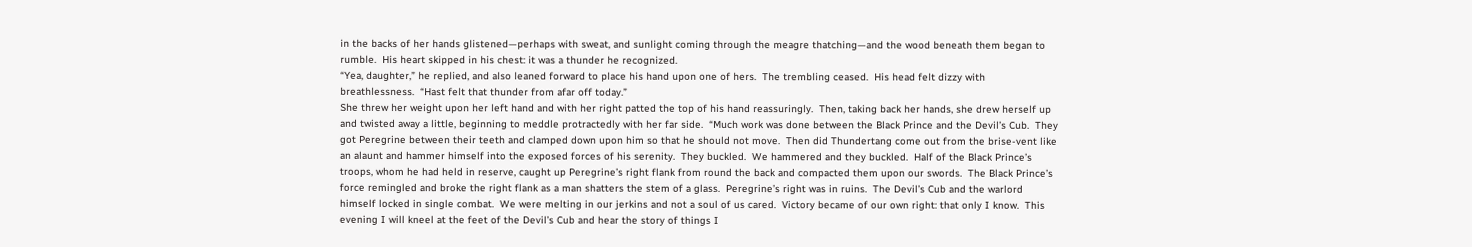in the backs of her hands glistened—perhaps with sweat, and sunlight coming through the meagre thatching—and the wood beneath them began to rumble.  His heart skipped in his chest: it was a thunder he recognized.
“Yea, daughter,” he replied, and also leaned forward to place his hand upon one of hers.  The trembling ceased.  His head felt dizzy with breathlessness.  “Hast felt that thunder from afar off today.”
She threw her weight upon her left hand and with her right patted the top of his hand reassuringly.  Then, taking back her hands, she drew herself up and twisted away a little, beginning to meddle protractedly with her far side.  “Much work was done between the Black Prince and the Devil’s Cub.  They got Peregrine between their teeth and clamped down upon him so that he should not move.  Then did Thundertang come out from the brise-vent like an alaunt and hammer himself into the exposed forces of his serenity.  They buckled.  We hammered and they buckled.  Half of the Black Prince’s troops, whom he had held in reserve, caught up Peregrine’s right flank from round the back and compacted them upon our swords.  The Black Prince’s force remingled and broke the right flank as a man shatters the stem of a glass.  Peregrine’s right was in ruins.  The Devil’s Cub and the warlord himself locked in single combat.  We were melting in our jerkins and not a soul of us cared.  Victory became of our own right: that only I know.  This evening I will kneel at the feet of the Devil’s Cub and hear the story of things I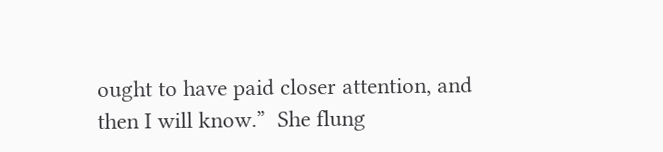ought to have paid closer attention, and then I will know.”  She flung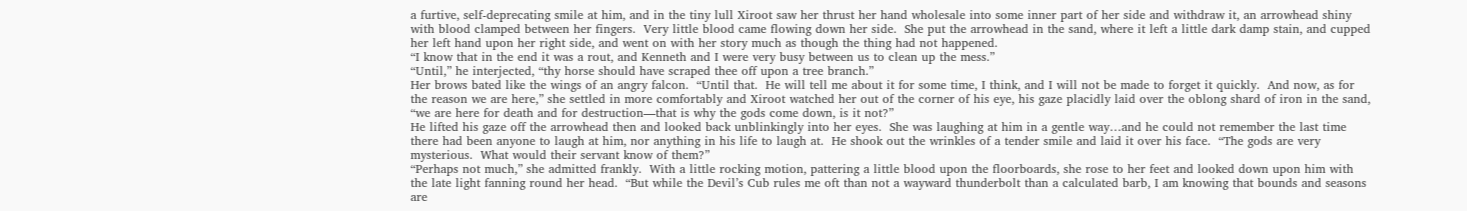a furtive, self-deprecating smile at him, and in the tiny lull Xiroot saw her thrust her hand wholesale into some inner part of her side and withdraw it, an arrowhead shiny with blood clamped between her fingers.  Very little blood came flowing down her side.  She put the arrowhead in the sand, where it left a little dark damp stain, and cupped her left hand upon her right side, and went on with her story much as though the thing had not happened.
“I know that in the end it was a rout, and Kenneth and I were very busy between us to clean up the mess.”
“Until,” he interjected, “thy horse should have scraped thee off upon a tree branch.”
Her brows bated like the wings of an angry falcon.  “Until that.  He will tell me about it for some time, I think, and I will not be made to forget it quickly.  And now, as for the reason we are here,” she settled in more comfortably and Xiroot watched her out of the corner of his eye, his gaze placidly laid over the oblong shard of iron in the sand, “we are here for death and for destruction—that is why the gods come down, is it not?”
He lifted his gaze off the arrowhead then and looked back unblinkingly into her eyes.  She was laughing at him in a gentle way…and he could not remember the last time there had been anyone to laugh at him, nor anything in his life to laugh at.  He shook out the wrinkles of a tender smile and laid it over his face.  “The gods are very mysterious.  What would their servant know of them?”
“Perhaps not much,” she admitted frankly.  With a little rocking motion, pattering a little blood upon the floorboards, she rose to her feet and looked down upon him with the late light fanning round her head.  “But while the Devil’s Cub rules me oft than not a wayward thunderbolt than a calculated barb, I am knowing that bounds and seasons are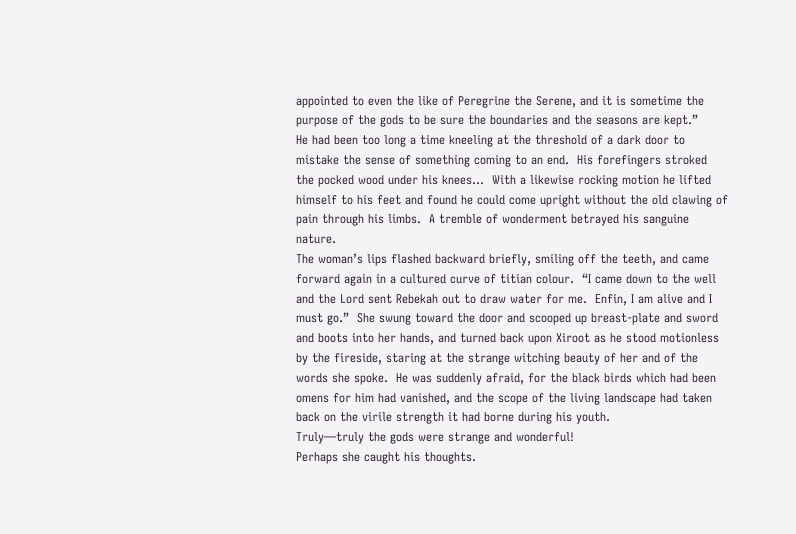appointed to even the like of Peregrine the Serene, and it is sometime the purpose of the gods to be sure the boundaries and the seasons are kept.”
He had been too long a time kneeling at the threshold of a dark door to mistake the sense of something coming to an end.  His forefingers stroked the pocked wood under his knees…  With a likewise rocking motion he lifted himself to his feet and found he could come upright without the old clawing of pain through his limbs.  A tremble of wonderment betrayed his sanguine nature.
The woman’s lips flashed backward briefly, smiling off the teeth, and came forward again in a cultured curve of titian colour.  “I came down to the well and the Lord sent Rebekah out to draw water for me.  Enfin, I am alive and I must go.”  She swung toward the door and scooped up breast-plate and sword and boots into her hands, and turned back upon Xiroot as he stood motionless by the fireside, staring at the strange witching beauty of her and of the words she spoke.  He was suddenly afraid, for the black birds which had been omens for him had vanished, and the scope of the living landscape had taken back on the virile strength it had borne during his youth.
Truly—truly the gods were strange and wonderful!
Perhaps she caught his thoughts.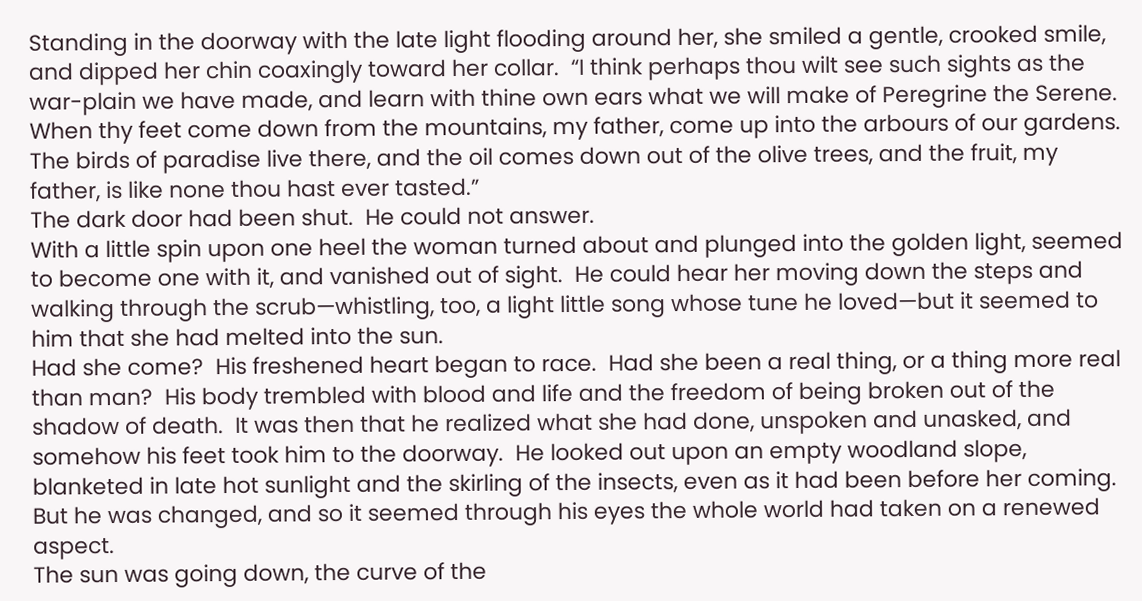Standing in the doorway with the late light flooding around her, she smiled a gentle, crooked smile, and dipped her chin coaxingly toward her collar.  “I think perhaps thou wilt see such sights as the war-plain we have made, and learn with thine own ears what we will make of Peregrine the Serene.  When thy feet come down from the mountains, my father, come up into the arbours of our gardens.  The birds of paradise live there, and the oil comes down out of the olive trees, and the fruit, my father, is like none thou hast ever tasted.”
The dark door had been shut.  He could not answer.
With a little spin upon one heel the woman turned about and plunged into the golden light, seemed to become one with it, and vanished out of sight.  He could hear her moving down the steps and walking through the scrub—whistling, too, a light little song whose tune he loved—but it seemed to him that she had melted into the sun.
Had she come?  His freshened heart began to race.  Had she been a real thing, or a thing more real than man?  His body trembled with blood and life and the freedom of being broken out of the shadow of death.  It was then that he realized what she had done, unspoken and unasked, and somehow his feet took him to the doorway.  He looked out upon an empty woodland slope, blanketed in late hot sunlight and the skirling of the insects, even as it had been before her coming.  But he was changed, and so it seemed through his eyes the whole world had taken on a renewed aspect.
The sun was going down, the curve of the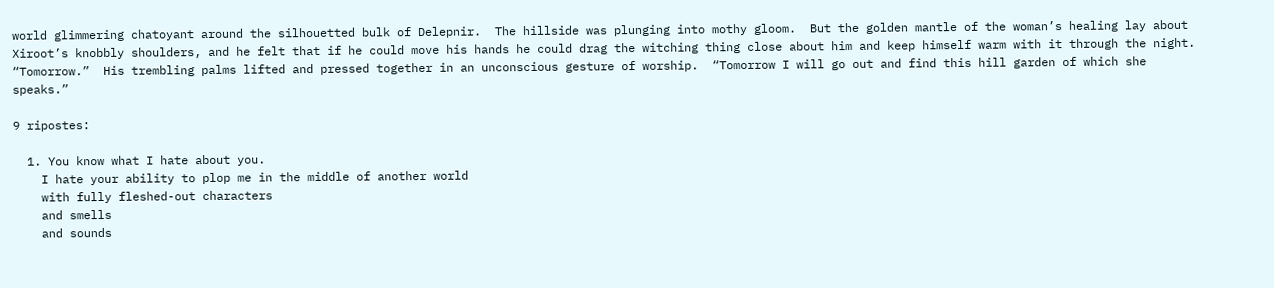world glimmering chatoyant around the silhouetted bulk of Delepnir.  The hillside was plunging into mothy gloom.  But the golden mantle of the woman’s healing lay about Xiroot’s knobbly shoulders, and he felt that if he could move his hands he could drag the witching thing close about him and keep himself warm with it through the night.
“Tomorrow.”  His trembling palms lifted and pressed together in an unconscious gesture of worship.  “Tomorrow I will go out and find this hill garden of which she speaks.”

9 ripostes:

  1. You know what I hate about you.
    I hate your ability to plop me in the middle of another world
    with fully fleshed-out characters
    and smells
    and sounds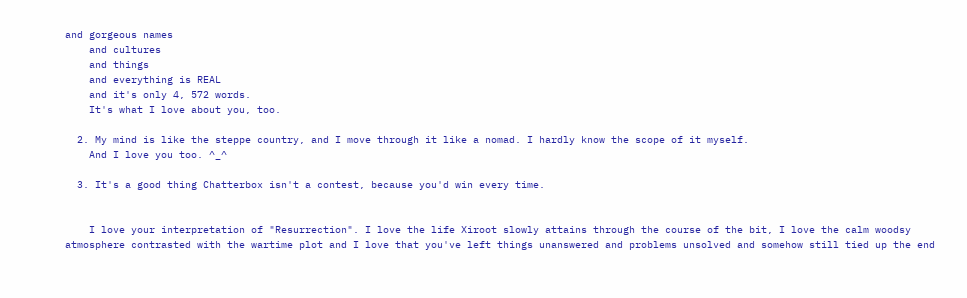and gorgeous names
    and cultures
    and things
    and everything is REAL
    and it's only 4, 572 words.
    It's what I love about you, too.

  2. My mind is like the steppe country, and I move through it like a nomad. I hardly know the scope of it myself.
    And I love you too. ^_^

  3. It's a good thing Chatterbox isn't a contest, because you'd win every time.


    I love your interpretation of "Resurrection". I love the life Xiroot slowly attains through the course of the bit, I love the calm woodsy atmosphere contrasted with the wartime plot and I love that you've left things unanswered and problems unsolved and somehow still tied up the end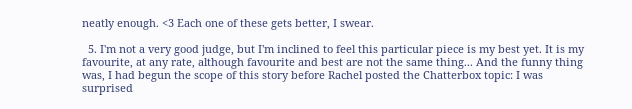neatly enough. <3 Each one of these gets better, I swear.

  5. I'm not a very good judge, but I'm inclined to feel this particular piece is my best yet. It is my favourite, at any rate, although favourite and best are not the same thing... And the funny thing was, I had begun the scope of this story before Rachel posted the Chatterbox topic: I was surprised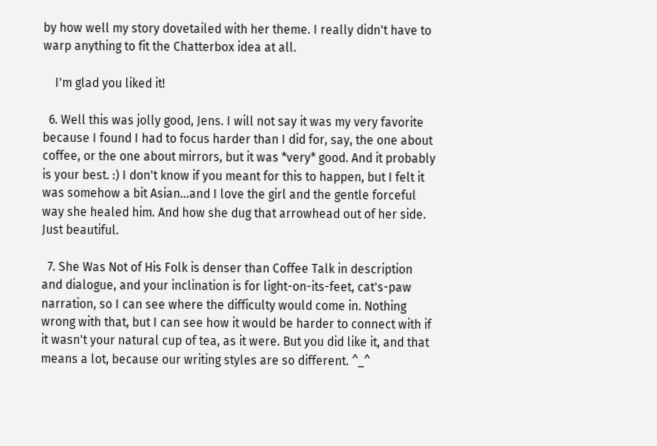by how well my story dovetailed with her theme. I really didn't have to warp anything to fit the Chatterbox idea at all.

    I'm glad you liked it!

  6. Well this was jolly good, Jens. I will not say it was my very favorite because I found I had to focus harder than I did for, say, the one about coffee, or the one about mirrors, but it was *very* good. And it probably is your best. :) I don't know if you meant for this to happen, but I felt it was somehow a bit Asian...and I love the girl and the gentle forceful way she healed him. And how she dug that arrowhead out of her side. Just beautiful.

  7. She Was Not of His Folk is denser than Coffee Talk in description and dialogue, and your inclination is for light-on-its-feet, cat's-paw narration, so I can see where the difficulty would come in. Nothing wrong with that, but I can see how it would be harder to connect with if it wasn't your natural cup of tea, as it were. But you did like it, and that means a lot, because our writing styles are so different. ^_^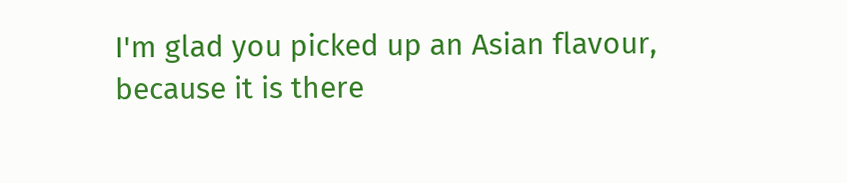I'm glad you picked up an Asian flavour, because it is there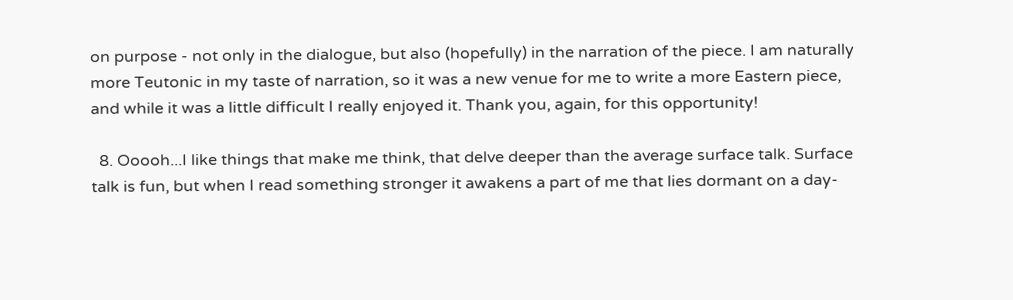on purpose - not only in the dialogue, but also (hopefully) in the narration of the piece. I am naturally more Teutonic in my taste of narration, so it was a new venue for me to write a more Eastern piece, and while it was a little difficult I really enjoyed it. Thank you, again, for this opportunity!

  8. Ooooh...I like things that make me think, that delve deeper than the average surface talk. Surface talk is fun, but when I read something stronger it awakens a part of me that lies dormant on a day-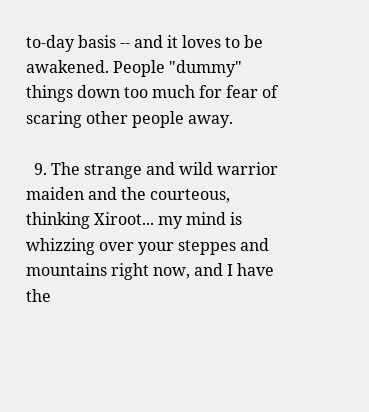to-day basis -- and it loves to be awakened. People "dummy" things down too much for fear of scaring other people away.

  9. The strange and wild warrior maiden and the courteous, thinking Xiroot... my mind is whizzing over your steppes and mountains right now, and I have the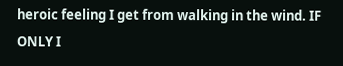heroic feeling I get from walking in the wind. IF ONLY I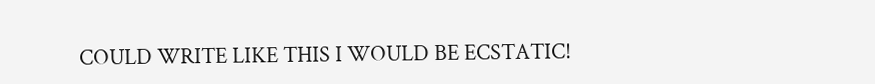COULD WRITE LIKE THIS I WOULD BE ECSTATIC!